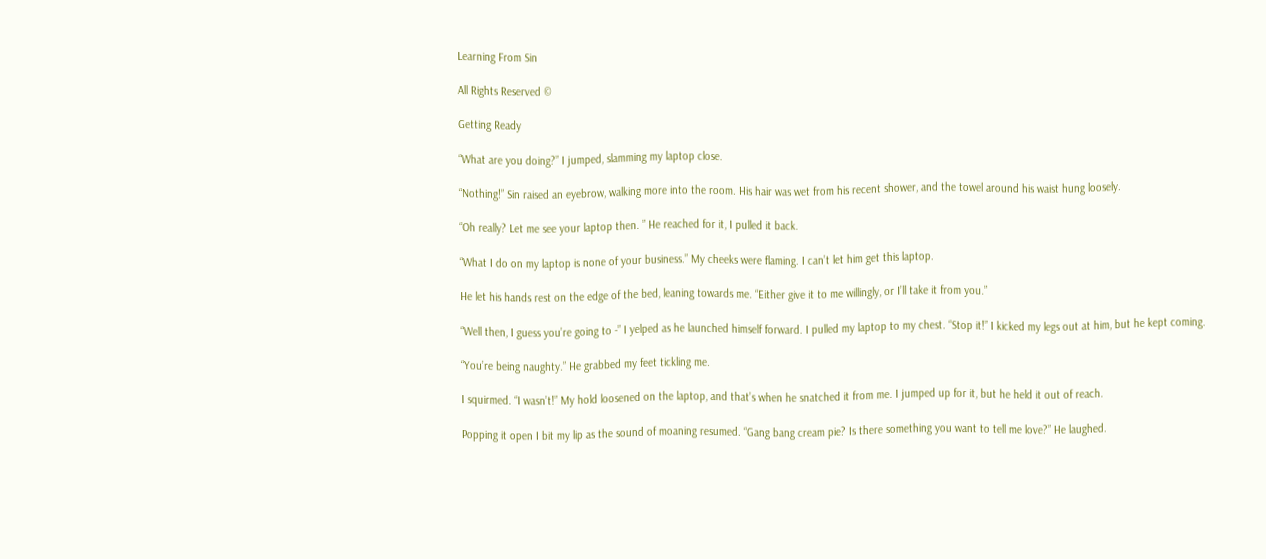Learning From Sin

All Rights Reserved ©

Getting Ready

“What are you doing?” I jumped, slamming my laptop close.

“Nothing!” Sin raised an eyebrow, walking more into the room. His hair was wet from his recent shower, and the towel around his waist hung loosely.

“Oh really? Let me see your laptop then. ” He reached for it, I pulled it back.

“What I do on my laptop is none of your business.” My cheeks were flaming. I can’t let him get this laptop.

He let his hands rest on the edge of the bed, leaning towards me. “Either give it to me willingly, or I’ll take it from you.”

“Well then, I guess you’re going to -” I yelped as he launched himself forward. I pulled my laptop to my chest. “Stop it!” I kicked my legs out at him, but he kept coming.

“You’re being naughty.” He grabbed my feet tickling me.

I squirmed. “I wasn’t!” My hold loosened on the laptop, and that’s when he snatched it from me. I jumped up for it, but he held it out of reach.

Popping it open I bit my lip as the sound of moaning resumed. “Gang bang cream pie? Is there something you want to tell me love?” He laughed.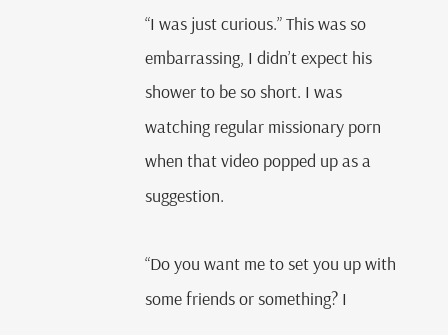“I was just curious.” This was so embarrassing, I didn’t expect his shower to be so short. I was watching regular missionary porn when that video popped up as a suggestion.

“Do you want me to set you up with some friends or something? I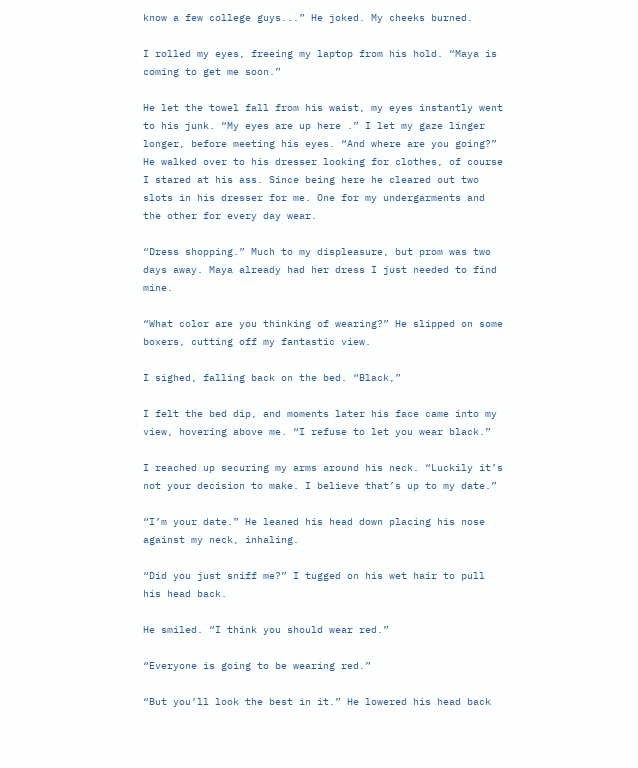know a few college guys...” He joked. My cheeks burned.

I rolled my eyes, freeing my laptop from his hold. “Maya is coming to get me soon.”

He let the towel fall from his waist, my eyes instantly went to his junk. “My eyes are up here .” I let my gaze linger longer, before meeting his eyes. “And where are you going?” He walked over to his dresser looking for clothes, of course I stared at his ass. Since being here he cleared out two slots in his dresser for me. One for my undergarments and the other for every day wear.

“Dress shopping.” Much to my displeasure, but prom was two days away. Maya already had her dress I just needed to find mine.

“What color are you thinking of wearing?” He slipped on some boxers, cutting off my fantastic view.

I sighed, falling back on the bed. “Black,”

I felt the bed dip, and moments later his face came into my view, hovering above me. “I refuse to let you wear black.”

I reached up securing my arms around his neck. “Luckily it’s not your decision to make. I believe that’s up to my date.”

“I’m your date.” He leaned his head down placing his nose against my neck, inhaling.

“Did you just sniff me?” I tugged on his wet hair to pull his head back.

He smiled. “I think you should wear red.”

“Everyone is going to be wearing red.”

“But you’ll look the best in it.” He lowered his head back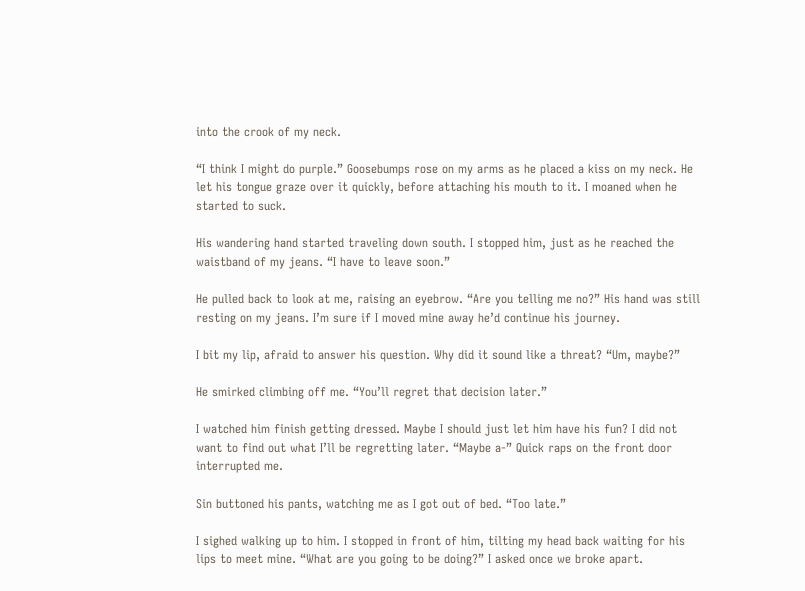into the crook of my neck.

“I think I might do purple.” Goosebumps rose on my arms as he placed a kiss on my neck. He let his tongue graze over it quickly, before attaching his mouth to it. I moaned when he started to suck.

His wandering hand started traveling down south. I stopped him, just as he reached the waistband of my jeans. “I have to leave soon.”

He pulled back to look at me, raising an eyebrow. “Are you telling me no?” His hand was still resting on my jeans. I’m sure if I moved mine away he’d continue his journey.

I bit my lip, afraid to answer his question. Why did it sound like a threat? “Um, maybe?”

He smirked climbing off me. “You’ll regret that decision later.”

I watched him finish getting dressed. Maybe I should just let him have his fun? I did not want to find out what I’ll be regretting later. “Maybe a-” Quick raps on the front door interrupted me.

Sin buttoned his pants, watching me as I got out of bed. “Too late.”

I sighed walking up to him. I stopped in front of him, tilting my head back waiting for his lips to meet mine. “What are you going to be doing?” I asked once we broke apart.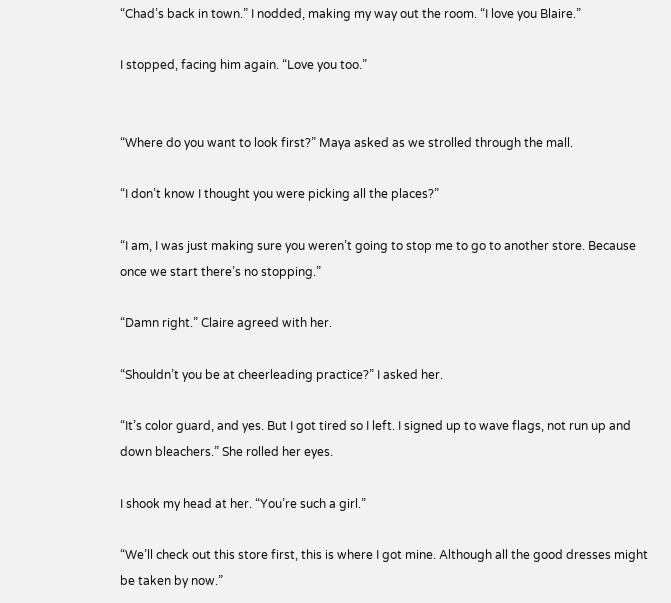“Chad’s back in town.” I nodded, making my way out the room. “I love you Blaire.”

I stopped, facing him again. “Love you too.”


“Where do you want to look first?” Maya asked as we strolled through the mall.

“I don’t know I thought you were picking all the places?”

“I am, I was just making sure you weren’t going to stop me to go to another store. Because once we start there’s no stopping.”

“Damn right.” Claire agreed with her.

“Shouldn’t you be at cheerleading practice?” I asked her.

“It’s color guard, and yes. But I got tired so I left. I signed up to wave flags, not run up and down bleachers.” She rolled her eyes.

I shook my head at her. “You’re such a girl.”

“We’ll check out this store first, this is where I got mine. Although all the good dresses might be taken by now.”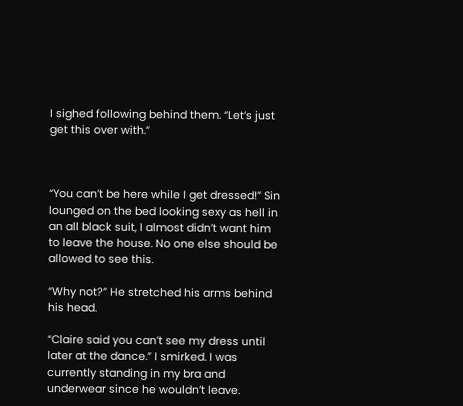I sighed following behind them. “Let’s just get this over with.”



“You can’t be here while I get dressed!” Sin lounged on the bed looking sexy as hell in an all black suit, I almost didn’t want him to leave the house. No one else should be allowed to see this.

“Why not?” He stretched his arms behind his head.

“Claire said you can’t see my dress until later at the dance.” I smirked. I was currently standing in my bra and underwear since he wouldn’t leave.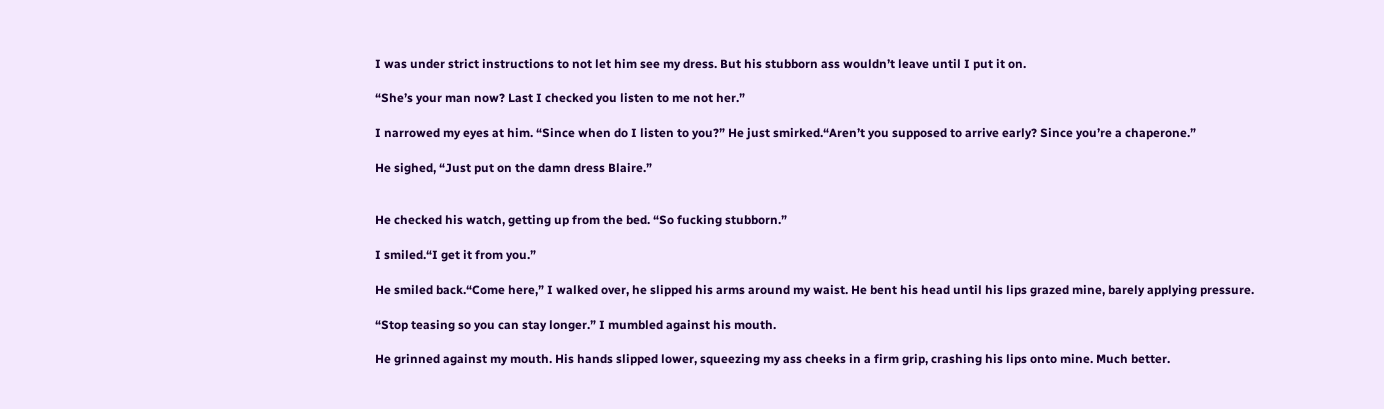I was under strict instructions to not let him see my dress. But his stubborn ass wouldn’t leave until I put it on.

“She’s your man now? Last I checked you listen to me not her.”

I narrowed my eyes at him. “Since when do I listen to you?” He just smirked.“Aren’t you supposed to arrive early? Since you’re a chaperone.”

He sighed, “Just put on the damn dress Blaire.”


He checked his watch, getting up from the bed. “So fucking stubborn.”

I smiled.“I get it from you.”

He smiled back.“Come here,” I walked over, he slipped his arms around my waist. He bent his head until his lips grazed mine, barely applying pressure.

“Stop teasing so you can stay longer.” I mumbled against his mouth.

He grinned against my mouth. His hands slipped lower, squeezing my ass cheeks in a firm grip, crashing his lips onto mine. Much better.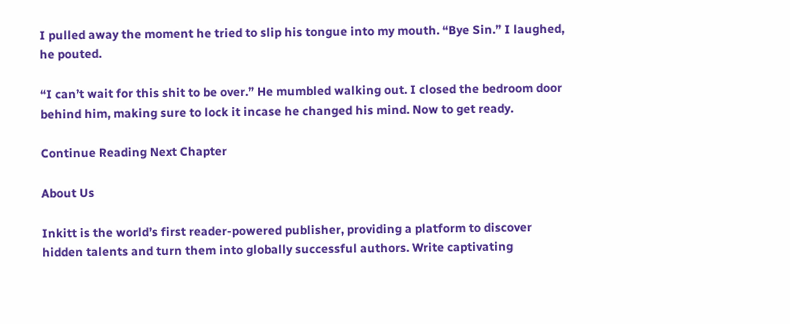I pulled away the moment he tried to slip his tongue into my mouth. “Bye Sin.” I laughed, he pouted.

“I can’t wait for this shit to be over.” He mumbled walking out. I closed the bedroom door behind him, making sure to lock it incase he changed his mind. Now to get ready.

Continue Reading Next Chapter

About Us

Inkitt is the world’s first reader-powered publisher, providing a platform to discover hidden talents and turn them into globally successful authors. Write captivating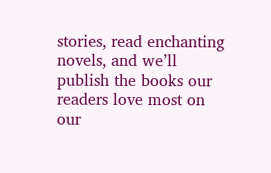stories, read enchanting novels, and we’ll publish the books our readers love most on our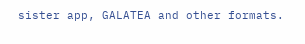sister app, GALATEA and other formats.